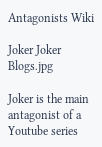Antagonists Wiki

Joker Joker Blogs.jpg

Joker is the main antagonist of a Youtube series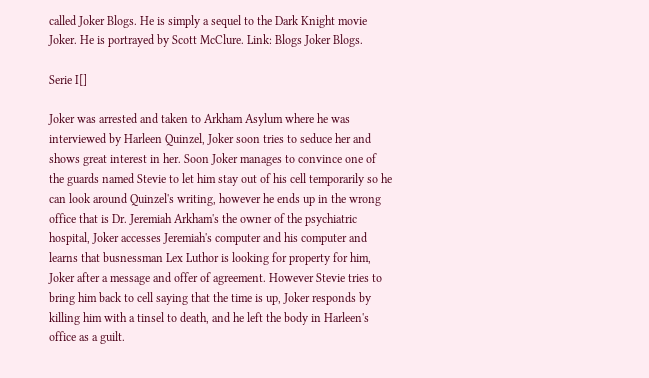called Joker Blogs. He is simply a sequel to the Dark Knight movie Joker. He is portrayed by Scott McClure. Link: Blogs Joker Blogs.

Serie I[]

Joker was arrested and taken to Arkham Asylum where he was interviewed by Harleen Quinzel, Joker soon tries to seduce her and shows great interest in her. Soon Joker manages to convince one of the guards named Stevie to let him stay out of his cell temporarily so he can look around Quinzel's writing, however he ends up in the wrong office that is Dr. Jeremiah Arkham's the owner of the psychiatric hospital, Joker accesses Jeremiah's computer and his computer and learns that busnessman Lex Luthor is looking for property for him, Joker after a message and offer of agreement. However Stevie tries to bring him back to cell saying that the time is up, Joker responds by killing him with a tinsel to death, and he left the body in Harleen's office as a guilt.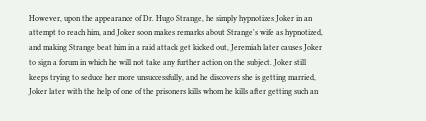However, upon the appearance of Dr. Hugo Strange, he simply hypnotizes Joker in an attempt to reach him, and Joker soon makes remarks about Strange's wife as hypnotized, and making Strange beat him in a raid attack get kicked out, Jeremiah later causes Joker to sign a forum in which he will not take any further action on the subject. Joker still keeps trying to seduce her more unsuccessfully, and he discovers she is getting married, Joker later with the help of one of the prisoners kills whom he kills after getting such an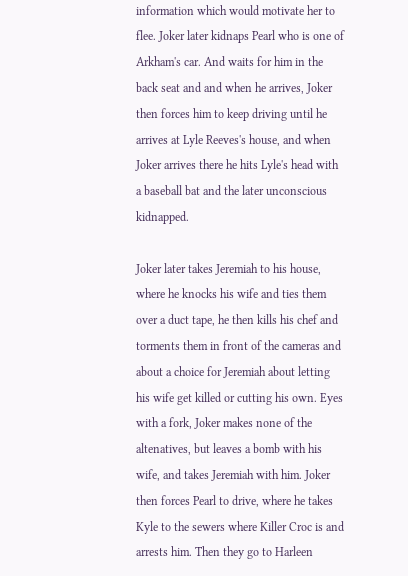information which would motivate her to flee. Joker later kidnaps Pearl who is one of Arkham's car. And waits for him in the back seat and and when he arrives, Joker then forces him to keep driving until he arrives at Lyle Reeves's house, and when Joker arrives there he hits Lyle's head with a baseball bat and the later unconscious kidnapped.

Joker later takes Jeremiah to his house, where he knocks his wife and ties them over a duct tape, he then kills his chef and torments them in front of the cameras and about a choice for Jeremiah about letting his wife get killed or cutting his own. Eyes with a fork, Joker makes none of the altenatives, but leaves a bomb with his wife, and takes Jeremiah with him. Joker then forces Pearl to drive, where he takes Kyle to the sewers where Killer Croc is and arrests him. Then they go to Harleen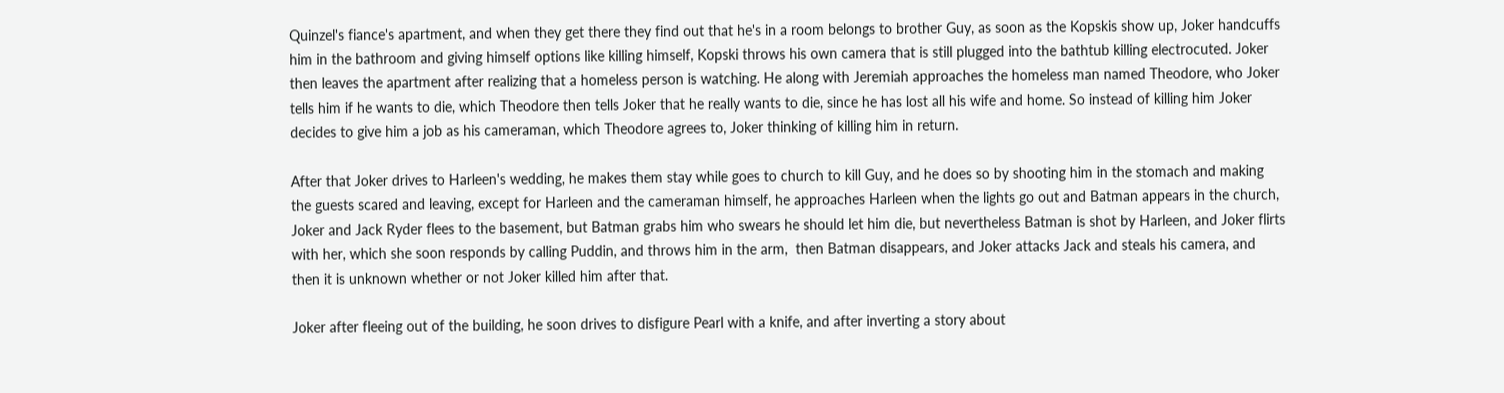Quinzel's fiance's apartment, and when they get there they find out that he's in a room belongs to brother Guy, as soon as the Kopskis show up, Joker handcuffs him in the bathroom and giving himself options like killing himself, Kopski throws his own camera that is still plugged into the bathtub killing electrocuted. Joker then leaves the apartment after realizing that a homeless person is watching. He along with Jeremiah approaches the homeless man named Theodore, who Joker tells him if he wants to die, which Theodore then tells Joker that he really wants to die, since he has lost all his wife and home. So instead of killing him Joker decides to give him a job as his cameraman, which Theodore agrees to, Joker thinking of killing him in return.

After that Joker drives to Harleen's wedding, he makes them stay while goes to church to kill Guy, and he does so by shooting him in the stomach and making the guests scared and leaving, except for Harleen and the cameraman himself, he approaches Harleen when the lights go out and Batman appears in the church, Joker and Jack Ryder flees to the basement, but Batman grabs him who swears he should let him die, but nevertheless Batman is shot by Harleen, and Joker flirts with her, which she soon responds by calling Puddin, and throws him in the arm,  then Batman disappears, and Joker attacks Jack and steals his camera, and then it is unknown whether or not Joker killed him after that.

Joker after fleeing out of the building, he soon drives to disfigure Pearl with a knife, and after inverting a story about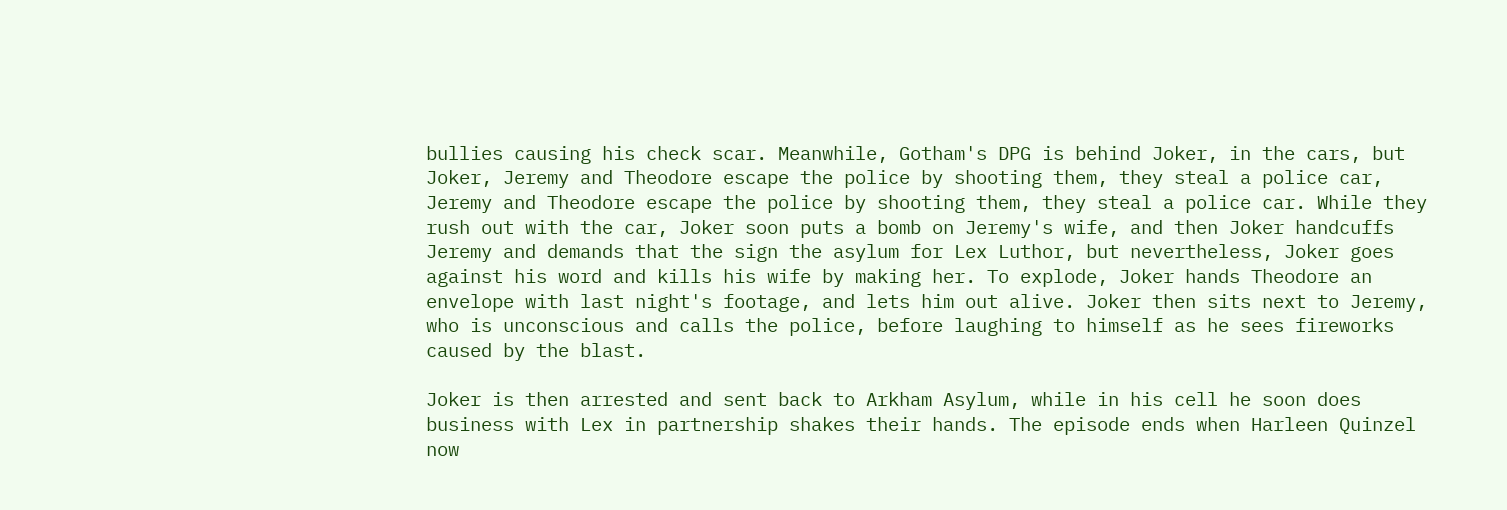bullies causing his check scar. Meanwhile, Gotham's DPG is behind Joker, in the cars, but Joker, Jeremy and Theodore escape the police by shooting them, they steal a police car, Jeremy and Theodore escape the police by shooting them, they steal a police car. While they rush out with the car, Joker soon puts a bomb on Jeremy's wife, and then Joker handcuffs Jeremy and demands that the sign the asylum for Lex Luthor, but nevertheless, Joker goes against his word and kills his wife by making her. To explode, Joker hands Theodore an envelope with last night's footage, and lets him out alive. Joker then sits next to Jeremy, who is unconscious and calls the police, before laughing to himself as he sees fireworks caused by the blast.

Joker is then arrested and sent back to Arkham Asylum, while in his cell he soon does business with Lex in partnership shakes their hands. The episode ends when Harleen Quinzel now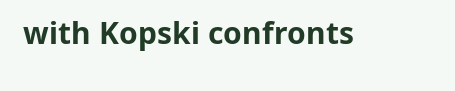with Kopski confronts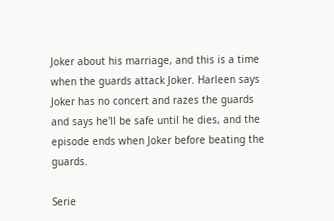Joker about his marriage, and this is a time when the guards attack Joker. Harleen says Joker has no concert and razes the guards and says he'll be safe until he dies, and the episode ends when Joker before beating the guards.

Serie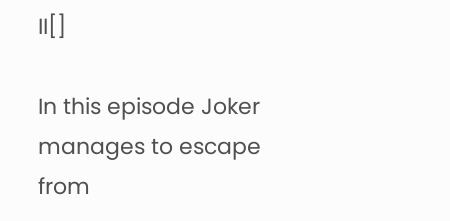II[]

In this episode Joker manages to escape from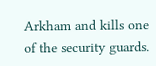Arkham and kills one of the security guards.